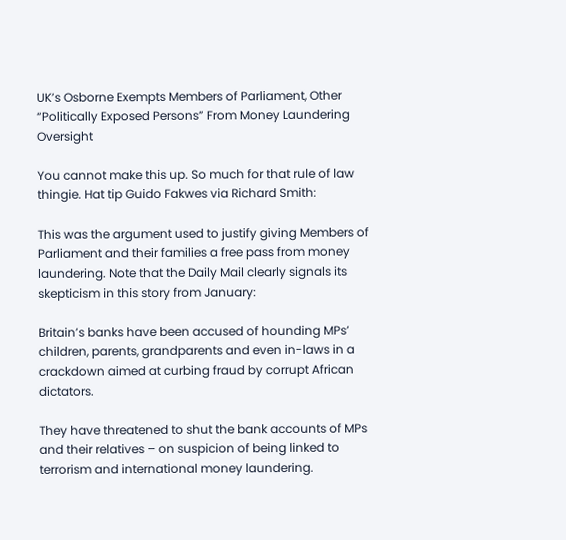UK’s Osborne Exempts Members of Parliament, Other “Politically Exposed Persons” From Money Laundering Oversight

You cannot make this up. So much for that rule of law thingie. Hat tip Guido Fakwes via Richard Smith:

This was the argument used to justify giving Members of Parliament and their families a free pass from money laundering. Note that the Daily Mail clearly signals its skepticism in this story from January:

Britain’s banks have been accused of hounding MPs’ children, parents, grandparents and even in-laws in a crackdown aimed at curbing fraud by corrupt African dictators.

They have threatened to shut the bank accounts of MPs and their relatives – on suspicion of being linked to terrorism and international money laundering.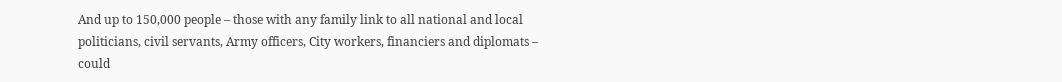And up to 150,000 people – those with any family link to all national and local politicians, civil servants, Army officers, City workers, financiers and diplomats – could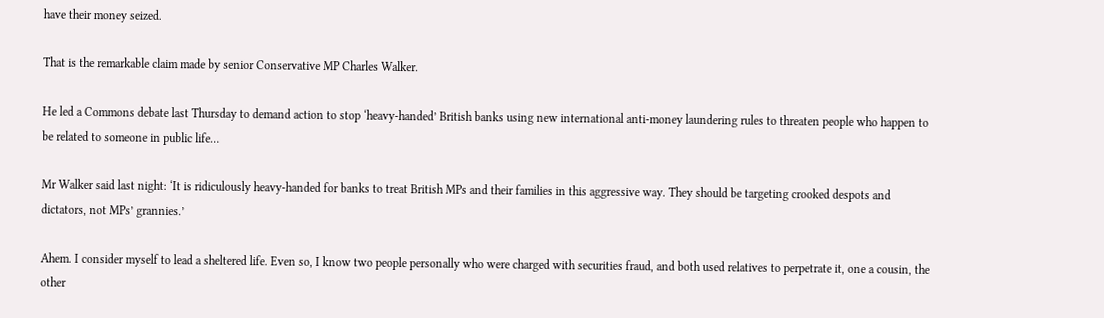have their money seized.

That is the remarkable claim made by senior Conservative MP Charles Walker.

He led a Commons debate last Thursday to demand action to stop ‘heavy-handed’ British banks using new international anti-money laundering rules to threaten people who happen to be related to someone in public life…

Mr Walker said last night: ‘It is ridiculously heavy-handed for banks to treat British MPs and their families in this aggressive way. They should be targeting crooked despots and dictators, not MPs’ grannies.’

Ahem. I consider myself to lead a sheltered life. Even so, I know two people personally who were charged with securities fraud, and both used relatives to perpetrate it, one a cousin, the other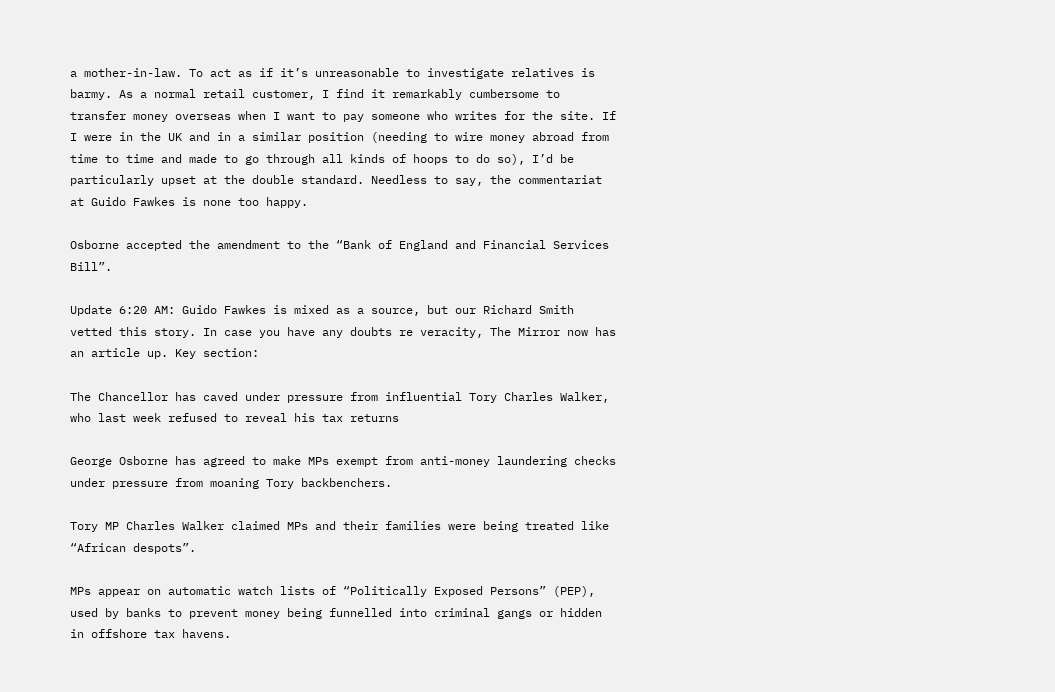a mother-in-law. To act as if it’s unreasonable to investigate relatives is barmy. As a normal retail customer, I find it remarkably cumbersome to transfer money overseas when I want to pay someone who writes for the site. If I were in the UK and in a similar position (needing to wire money abroad from time to time and made to go through all kinds of hoops to do so), I’d be particularly upset at the double standard. Needless to say, the commentariat at Guido Fawkes is none too happy.

Osborne accepted the amendment to the “Bank of England and Financial Services Bill”.

Update 6:20 AM: Guido Fawkes is mixed as a source, but our Richard Smith vetted this story. In case you have any doubts re veracity, The Mirror now has an article up. Key section:

The Chancellor has caved under pressure from influential Tory Charles Walker, who last week refused to reveal his tax returns

George Osborne has agreed to make MPs exempt from anti-money laundering checks under pressure from moaning Tory backbenchers.

Tory MP Charles Walker claimed MPs and their families were being treated like “African despots”.

MPs appear on automatic watch lists of “Politically Exposed Persons” (PEP), used by banks to prevent money being funnelled into criminal gangs or hidden in offshore tax havens.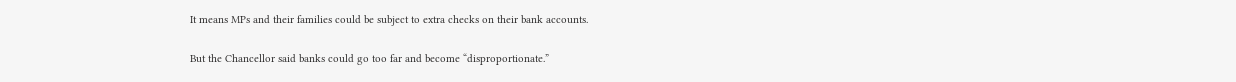It means MPs and their families could be subject to extra checks on their bank accounts.

But the Chancellor said banks could go too far and become “disproportionate.”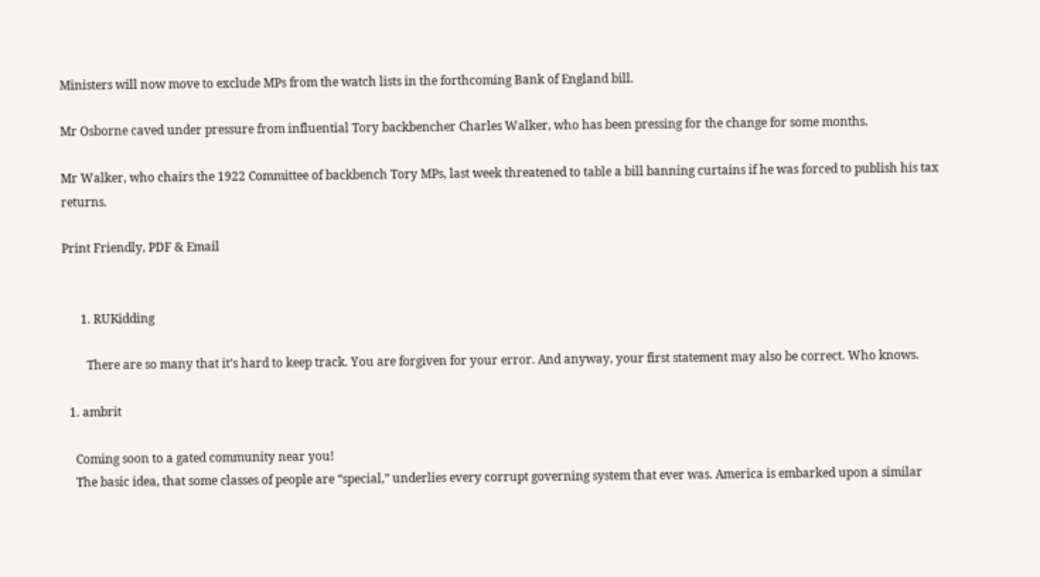Ministers will now move to exclude MPs from the watch lists in the forthcoming Bank of England bill.

Mr Osborne caved under pressure from influential Tory backbencher Charles Walker, who has been pressing for the change for some months.

Mr Walker, who chairs the 1922 Committee of backbench Tory MPs, last week threatened to table a bill banning curtains if he was forced to publish his tax returns.

Print Friendly, PDF & Email


      1. RUKidding

        There are so many that it’s hard to keep track. You are forgiven for your error. And anyway, your first statement may also be correct. Who knows.

  1. ambrit

    Coming soon to a gated community near you!
    The basic idea, that some classes of people are “special,” underlies every corrupt governing system that ever was. America is embarked upon a similar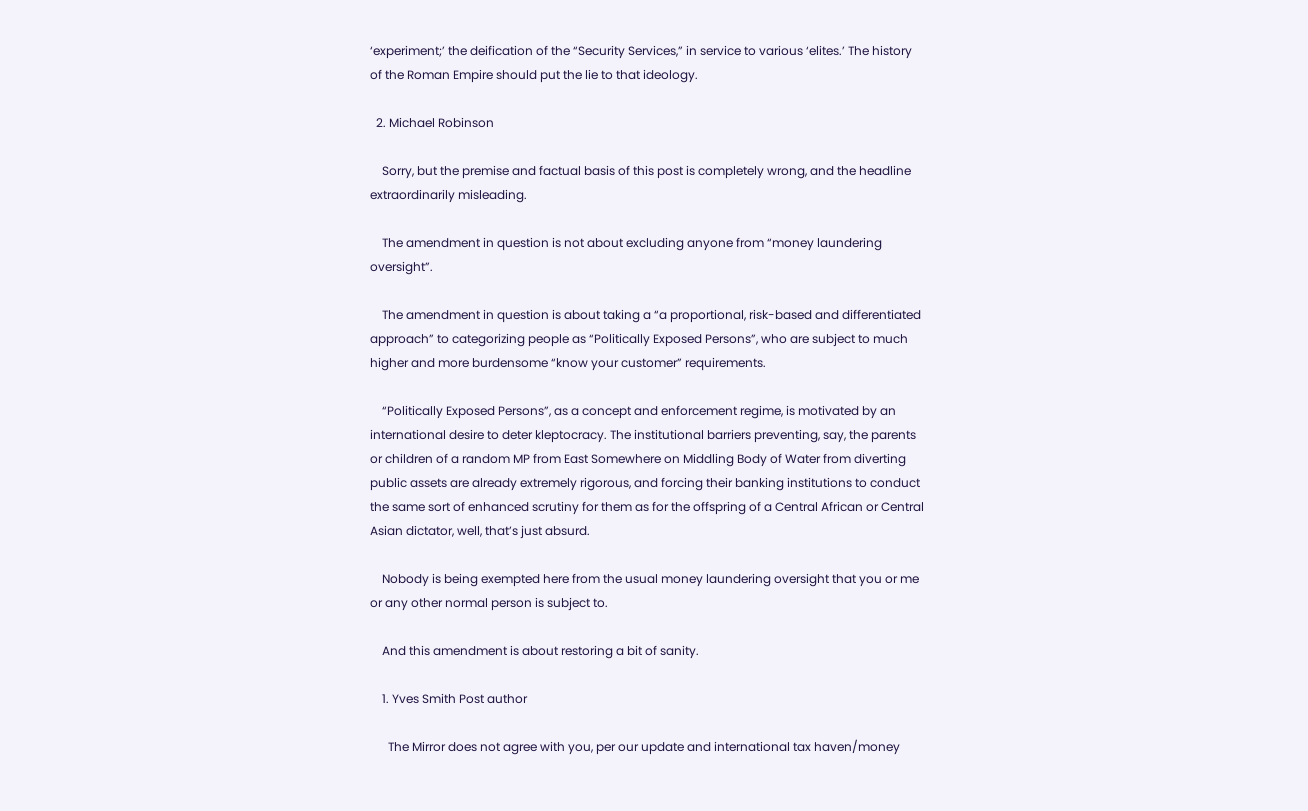‘experiment;’ the deification of the “Security Services,” in service to various ‘elites.’ The history of the Roman Empire should put the lie to that ideology.

  2. Michael Robinson

    Sorry, but the premise and factual basis of this post is completely wrong, and the headline extraordinarily misleading.

    The amendment in question is not about excluding anyone from “money laundering oversight”.

    The amendment in question is about taking a “a proportional, risk-based and differentiated approach” to categorizing people as “Politically Exposed Persons”, who are subject to much higher and more burdensome “know your customer” requirements.

    “Politically Exposed Persons”, as a concept and enforcement regime, is motivated by an international desire to deter kleptocracy. The institutional barriers preventing, say, the parents or children of a random MP from East Somewhere on Middling Body of Water from diverting public assets are already extremely rigorous, and forcing their banking institutions to conduct the same sort of enhanced scrutiny for them as for the offspring of a Central African or Central Asian dictator, well, that’s just absurd.

    Nobody is being exempted here from the usual money laundering oversight that you or me or any other normal person is subject to.

    And this amendment is about restoring a bit of sanity.

    1. Yves Smith Post author

      The Mirror does not agree with you, per our update and international tax haven/money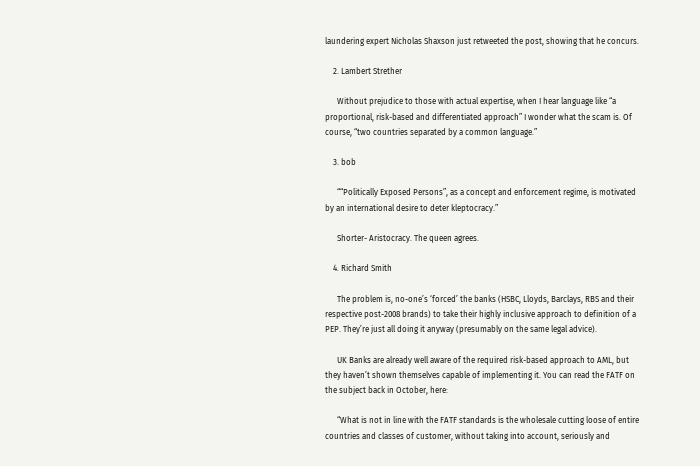laundering expert Nicholas Shaxson just retweeted the post, showing that he concurs.

    2. Lambert Strether

      Without prejudice to those with actual expertise, when I hear language like “a proportional, risk-based and differentiated approach” I wonder what the scam is. Of course, “two countries separated by a common language.”

    3. bob

      ““Politically Exposed Persons”, as a concept and enforcement regime, is motivated by an international desire to deter kleptocracy.”

      Shorter- Aristocracy. The queen agrees.

    4. Richard Smith

      The problem is, no-one’s ‘forced’ the banks (HSBC, Lloyds, Barclays, RBS and their respective post-2008 brands) to take their highly inclusive approach to definition of a PEP. They’re just all doing it anyway (presumably on the same legal advice).

      UK Banks are already well aware of the required risk-based approach to AML, but they haven’t shown themselves capable of implementing it. You can read the FATF on the subject back in October, here:

      “What is not in line with the FATF standards is the wholesale cutting loose of entire countries and classes of customer, without taking into account, seriously and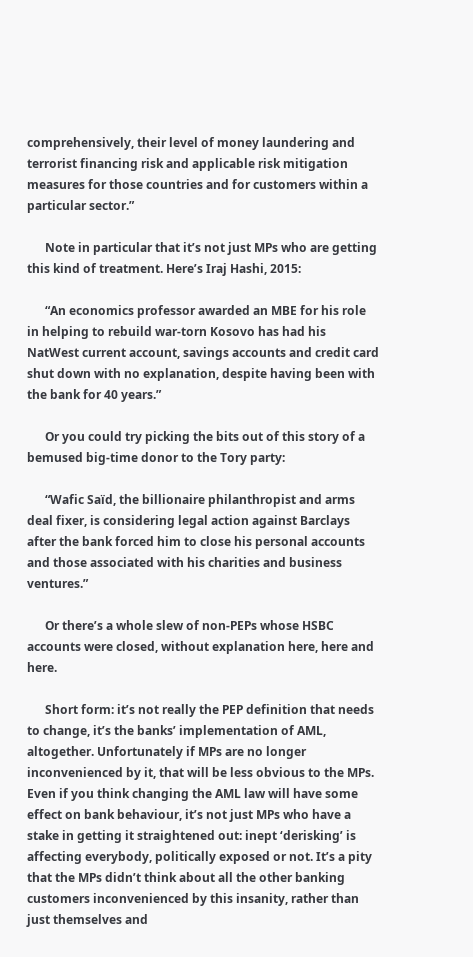comprehensively, their level of money laundering and terrorist financing risk and applicable risk mitigation measures for those countries and for customers within a particular sector.”

      Note in particular that it’s not just MPs who are getting this kind of treatment. Here’s Iraj Hashi, 2015:

      “An economics professor awarded an MBE for his role in helping to rebuild war-torn Kosovo has had his NatWest current account, savings accounts and credit card shut down with no explanation, despite having been with the bank for 40 years.”

      Or you could try picking the bits out of this story of a bemused big-time donor to the Tory party:

      “Wafic Saïd, the billionaire philanthropist and arms deal fixer, is considering legal action against Barclays after the bank forced him to close his personal accounts and those associated with his charities and business ventures.”

      Or there’s a whole slew of non-PEPs whose HSBC accounts were closed, without explanation here, here and here.

      Short form: it’s not really the PEP definition that needs to change, it’s the banks’ implementation of AML, altogether. Unfortunately if MPs are no longer inconvenienced by it, that will be less obvious to the MPs. Even if you think changing the AML law will have some effect on bank behaviour, it’s not just MPs who have a stake in getting it straightened out: inept ‘derisking’ is affecting everybody, politically exposed or not. It’s a pity that the MPs didn’t think about all the other banking customers inconvenienced by this insanity, rather than just themselves and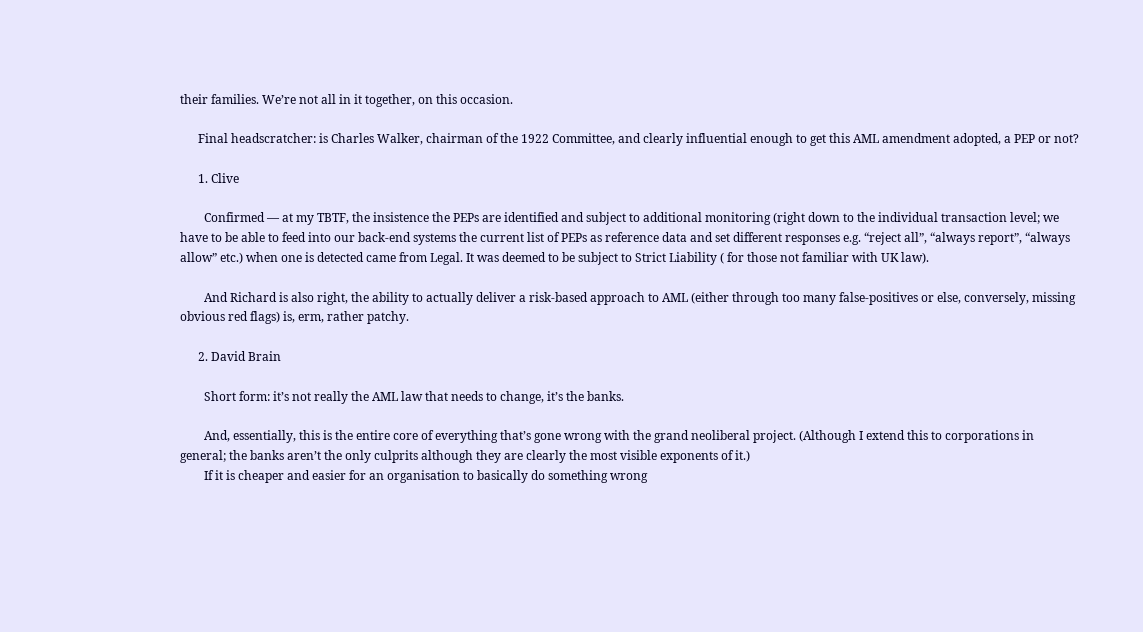their families. We’re not all in it together, on this occasion.

      Final headscratcher: is Charles Walker, chairman of the 1922 Committee, and clearly influential enough to get this AML amendment adopted, a PEP or not?

      1. Clive

        Confirmed — at my TBTF, the insistence the PEPs are identified and subject to additional monitoring (right down to the individual transaction level; we have to be able to feed into our back-end systems the current list of PEPs as reference data and set different responses e.g. “reject all”, “always report”, “always allow” etc.) when one is detected came from Legal. It was deemed to be subject to Strict Liability ( for those not familiar with UK law).

        And Richard is also right, the ability to actually deliver a risk-based approach to AML (either through too many false-positives or else, conversely, missing obvious red flags) is, erm, rather patchy.

      2. David Brain

        Short form: it’s not really the AML law that needs to change, it’s the banks.

        And, essentially, this is the entire core of everything that’s gone wrong with the grand neoliberal project. (Although I extend this to corporations in general; the banks aren’t the only culprits although they are clearly the most visible exponents of it.)
        If it is cheaper and easier for an organisation to basically do something wrong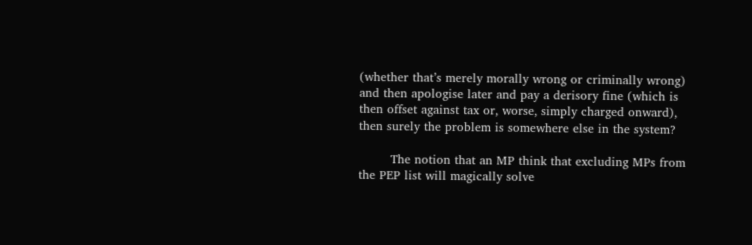(whether that’s merely morally wrong or criminally wrong) and then apologise later and pay a derisory fine (which is then offset against tax or, worse, simply charged onward), then surely the problem is somewhere else in the system?

        The notion that an MP think that excluding MPs from the PEP list will magically solve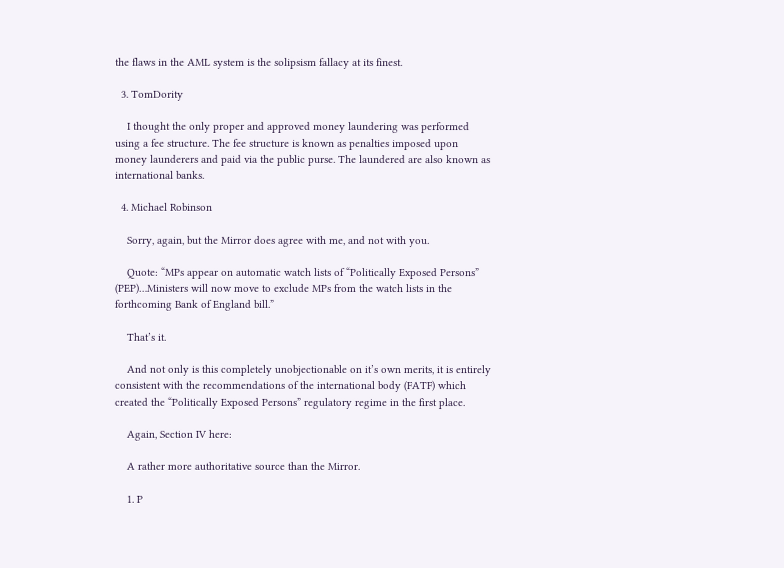the flaws in the AML system is the solipsism fallacy at its finest.

  3. TomDority

    I thought the only proper and approved money laundering was performed using a fee structure. The fee structure is known as penalties imposed upon money launderers and paid via the public purse. The laundered are also known as international banks.

  4. Michael Robinson

    Sorry, again, but the Mirror does agree with me, and not with you.

    Quote: “MPs appear on automatic watch lists of “Politically Exposed Persons” (PEP)…Ministers will now move to exclude MPs from the watch lists in the forthcoming Bank of England bill.”

    That’s it.

    And not only is this completely unobjectionable on it’s own merits, it is entirely consistent with the recommendations of the international body (FATF) which created the “Politically Exposed Persons” regulatory regime in the first place.

    Again, Section IV here:

    A rather more authoritative source than the Mirror.

    1. P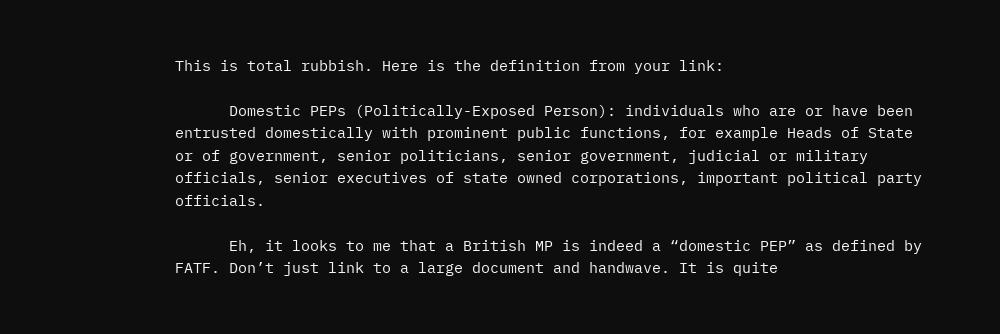This is total rubbish. Here is the definition from your link:

      Domestic PEPs (Politically-Exposed Person): individuals who are or have been entrusted domestically with prominent public functions, for example Heads of State or of government, senior politicians, senior government, judicial or military officials, senior executives of state owned corporations, important political party officials.

      Eh, it looks to me that a British MP is indeed a “domestic PEP” as defined by FATF. Don’t just link to a large document and handwave. It is quite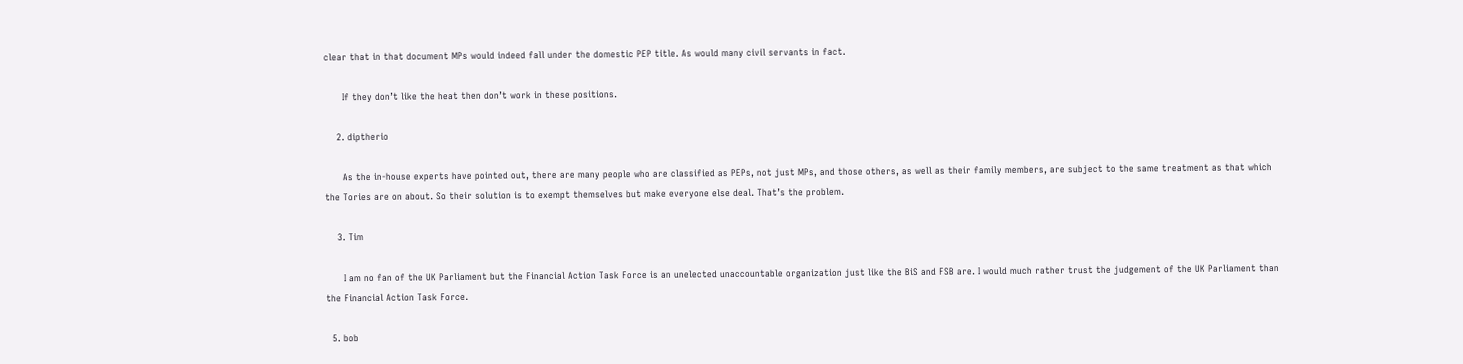clear that in that document MPs would indeed fall under the domestic PEP title. As would many civil servants in fact.

      If they don’t like the heat then don’t work in these positions.

    2. diptherio

      As the in-house experts have pointed out, there are many people who are classified as PEPs, not just MPs, and those others, as well as their family members, are subject to the same treatment as that which the Tories are on about. So their solution is to exempt themselves but make everyone else deal. That’s the problem.

    3. Tim

      I am no fan of the UK Parliament but the Financial Action Task Force is an unelected unaccountable organization just like the BiS and FSB are. I would much rather trust the judgement of the UK Parliament than the Financial Action Task Force.

  5. bob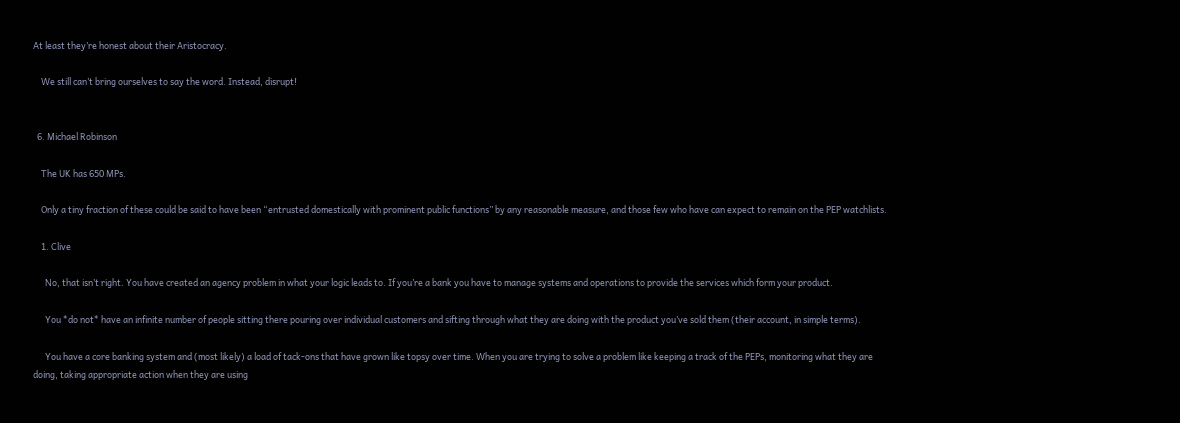At least they’re honest about their Aristocracy.

    We still can’t bring ourselves to say the word. Instead, disrupt!


  6. Michael Robinson

    The UK has 650 MPs.

    Only a tiny fraction of these could be said to have been “entrusted domestically with prominent public functions” by any reasonable measure, and those few who have can expect to remain on the PEP watchlists.

    1. Clive

      No, that isn’t right. You have created an agency problem in what your logic leads to. If you’re a bank you have to manage systems and operations to provide the services which form your product.

      You *do not* have an infinite number of people sitting there pouring over individual customers and sifting through what they are doing with the product you’ve sold them (their account, in simple terms).

      You have a core banking system and (most likely) a load of tack-ons that have grown like topsy over time. When you are trying to solve a problem like keeping a track of the PEPs, monitoring what they are doing, taking appropriate action when they are using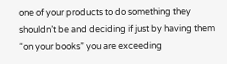one of your products to do something they shouldn’t be and deciding if just by having them “on your books” you are exceeding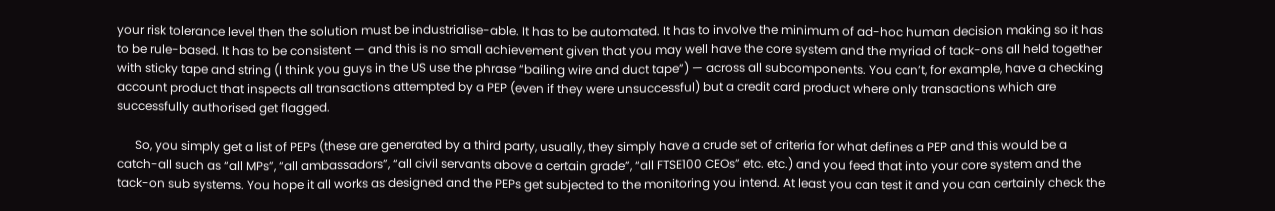your risk tolerance level then the solution must be industrialise-able. It has to be automated. It has to involve the minimum of ad-hoc human decision making so it has to be rule-based. It has to be consistent — and this is no small achievement given that you may well have the core system and the myriad of tack-ons all held together with sticky tape and string (I think you guys in the US use the phrase “bailing wire and duct tape”) — across all subcomponents. You can’t, for example, have a checking account product that inspects all transactions attempted by a PEP (even if they were unsuccessful) but a credit card product where only transactions which are successfully authorised get flagged.

      So, you simply get a list of PEPs (these are generated by a third party, usually, they simply have a crude set of criteria for what defines a PEP and this would be a catch-all such as “all MPs”, “all ambassadors”, “all civil servants above a certain grade”, “all FTSE100 CEOs” etc. etc.) and you feed that into your core system and the tack-on sub systems. You hope it all works as designed and the PEPs get subjected to the monitoring you intend. At least you can test it and you can certainly check the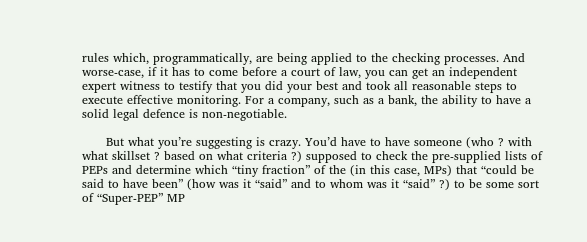rules which, programmatically, are being applied to the checking processes. And worse-case, if it has to come before a court of law, you can get an independent expert witness to testify that you did your best and took all reasonable steps to execute effective monitoring. For a company, such as a bank, the ability to have a solid legal defence is non-negotiable.

      But what you’re suggesting is crazy. You’d have to have someone (who ? with what skillset ? based on what criteria ?) supposed to check the pre-supplied lists of PEPs and determine which “tiny fraction” of the (in this case, MPs) that “could be said to have been” (how was it “said” and to whom was it “said” ?) to be some sort of “Super-PEP” MP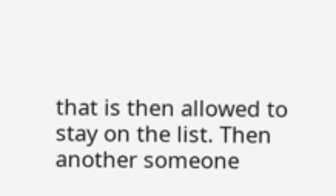that is then allowed to stay on the list. Then another someone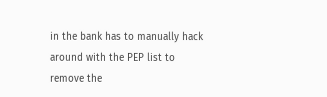in the bank has to manually hack around with the PEP list to remove the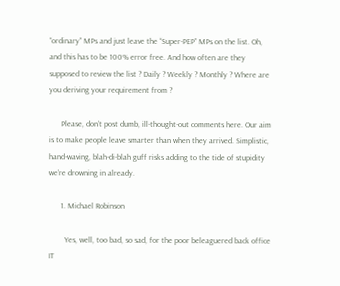“ordinary” MPs and just leave the “Super-PEP” MPs on the list. Oh, and this has to be 100% error free. And how often are they supposed to review the list ? Daily ? Weekly ? Monthly ? Where are you deriving your requirement from ?

      Please, don’t post dumb, ill-thought-out comments here. Our aim is to make people leave smarter than when they arrived. Simplistic, hand-waving, blah-di-blah guff risks adding to the tide of stupidity we’re drowning in already.

      1. Michael Robinson

        Yes, well, too bad, so sad, for the poor beleaguered back office IT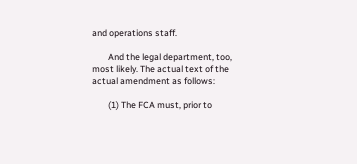and operations staff.

        And the legal department, too, most likely. The actual text of the actual amendment as follows:

        (1) The FCA must, prior to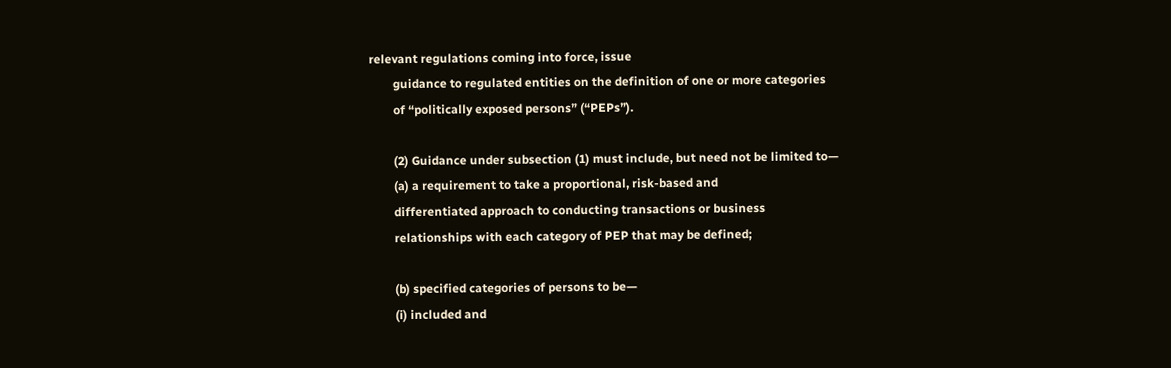relevant regulations coming into force, issue
        guidance to regulated entities on the definition of one or more categories
        of “politically exposed persons” (“PEPs”).

        (2) Guidance under subsection (1) must include, but need not be limited to—
        (a) a requirement to take a proportional, risk-based and
        differentiated approach to conducting transactions or business
        relationships with each category of PEP that may be defined;

        (b) specified categories of persons to be—
        (i) included and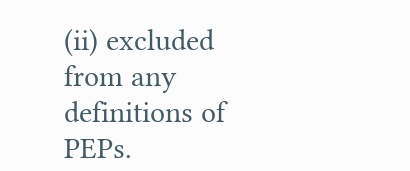(ii) excluded from any definitions of PEPs.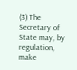(3) The Secretary of State may, by regulation, make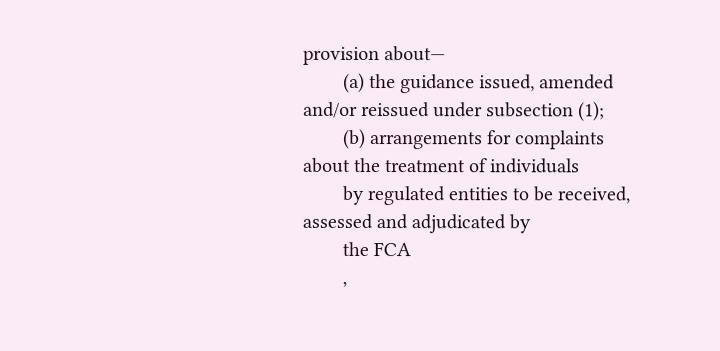provision about—
        (a) the guidance issued, amended and/or reissued under subsection (1);
        (b) arrangements for complaints about the treatment of individuals
        by regulated entities to be received, assessed and adjudicated by
        the FCA
        ,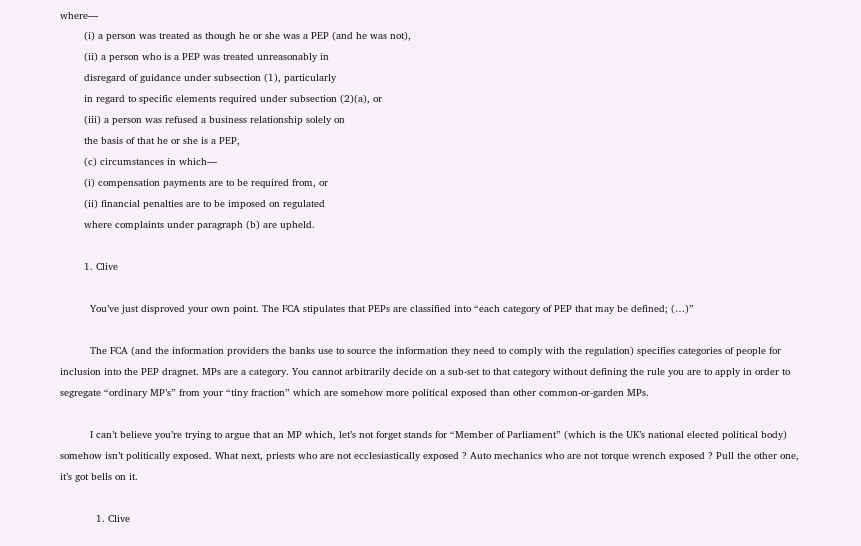where—
        (i) a person was treated as though he or she was a PEP (and he was not),
        (ii) a person who is a PEP was treated unreasonably in
        disregard of guidance under subsection (1), particularly
        in regard to specific elements required under subsection (2)(a), or
        (iii) a person was refused a business relationship solely on
        the basis of that he or she is a PEP,
        (c) circumstances in which—
        (i) compensation payments are to be required from, or
        (ii) financial penalties are to be imposed on regulated
        where complaints under paragraph (b) are upheld.

        1. Clive

          You’ve just disproved your own point. The FCA stipulates that PEPs are classified into “each category of PEP that may be defined; (…)”

          The FCA (and the information providers the banks use to source the information they need to comply with the regulation) specifies categories of people for inclusion into the PEP dragnet. MPs are a category. You cannot arbitrarily decide on a sub-set to that category without defining the rule you are to apply in order to segregate “ordinary MP’s” from your “tiny fraction” which are somehow more political exposed than other common-or-garden MPs.

          I can’t believe you’re trying to argue that an MP which, let’s not forget stands for “Member of Parliament” (which is the UK’s national elected political body) somehow isn’t politically exposed. What next, priests who are not ecclesiastically exposed ? Auto mechanics who are not torque wrench exposed ? Pull the other one, it’s got bells on it.

            1. Clive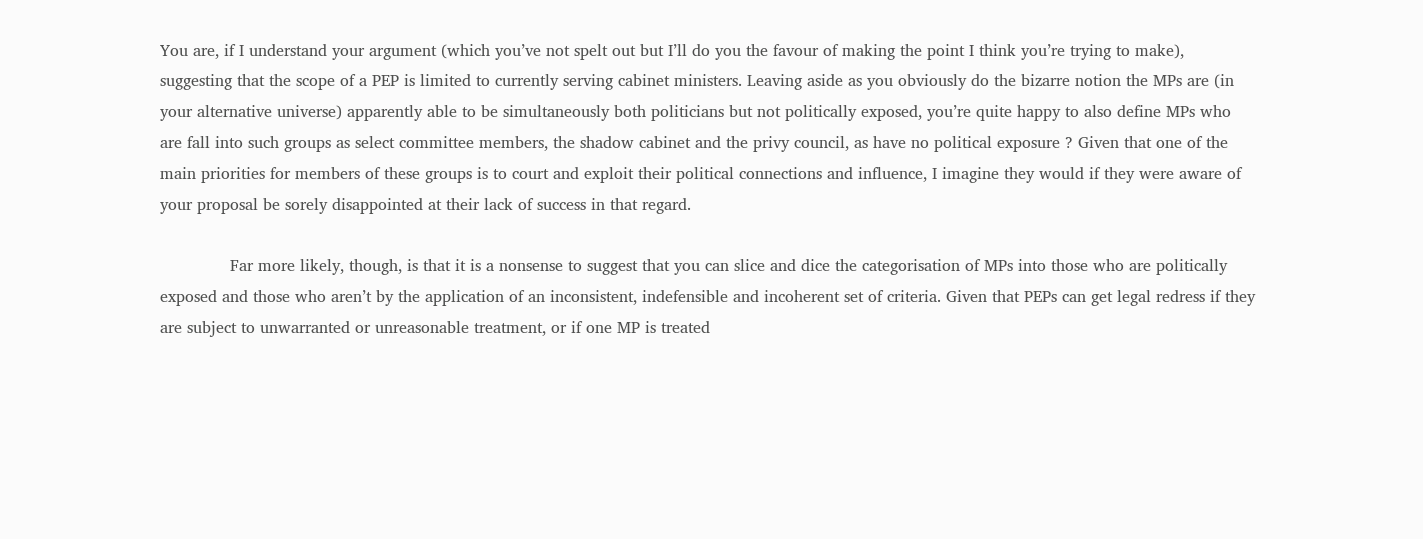You are, if I understand your argument (which you’ve not spelt out but I’ll do you the favour of making the point I think you’re trying to make), suggesting that the scope of a PEP is limited to currently serving cabinet ministers. Leaving aside as you obviously do the bizarre notion the MPs are (in your alternative universe) apparently able to be simultaneously both politicians but not politically exposed, you’re quite happy to also define MPs who are fall into such groups as select committee members, the shadow cabinet and the privy council, as have no political exposure ? Given that one of the main priorities for members of these groups is to court and exploit their political connections and influence, I imagine they would if they were aware of your proposal be sorely disappointed at their lack of success in that regard.

              Far more likely, though, is that it is a nonsense to suggest that you can slice and dice the categorisation of MPs into those who are politically exposed and those who aren’t by the application of an inconsistent, indefensible and incoherent set of criteria. Given that PEPs can get legal redress if they are subject to unwarranted or unreasonable treatment, or if one MP is treated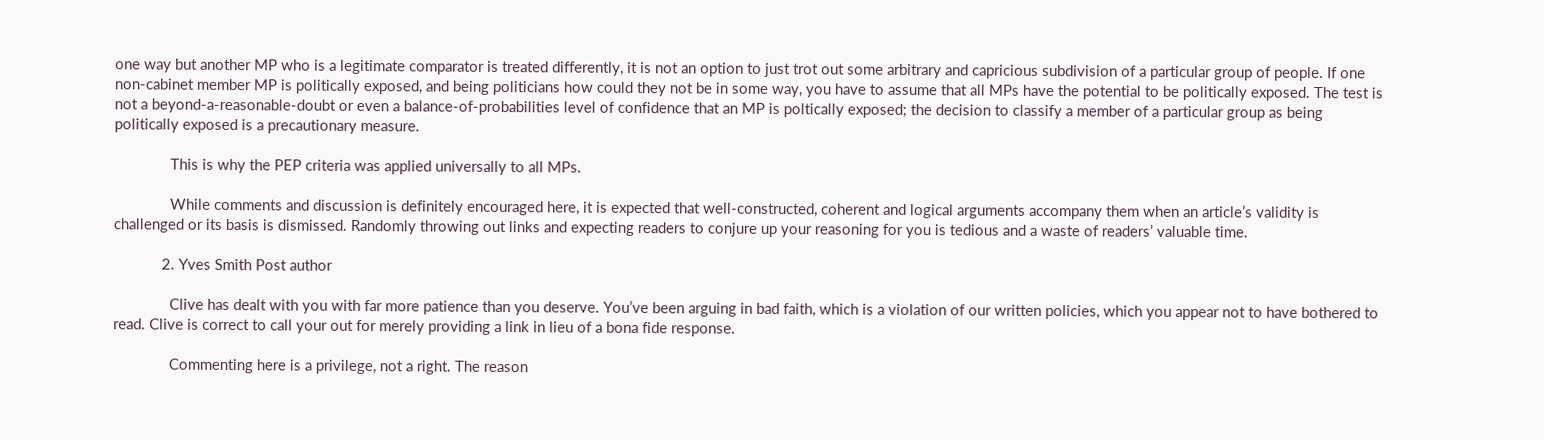one way but another MP who is a legitimate comparator is treated differently, it is not an option to just trot out some arbitrary and capricious subdivision of a particular group of people. If one non-cabinet member MP is politically exposed, and being politicians how could they not be in some way, you have to assume that all MPs have the potential to be politically exposed. The test is not a beyond-a-reasonable-doubt or even a balance-of-probabilities level of confidence that an MP is poltically exposed; the decision to classify a member of a particular group as being politically exposed is a precautionary measure.

              This is why the PEP criteria was applied universally to all MPs.

              While comments and discussion is definitely encouraged here, it is expected that well-constructed, coherent and logical arguments accompany them when an article’s validity is challenged or its basis is dismissed. Randomly throwing out links and expecting readers to conjure up your reasoning for you is tedious and a waste of readers’ valuable time.

            2. Yves Smith Post author

              Clive has dealt with you with far more patience than you deserve. You’ve been arguing in bad faith, which is a violation of our written policies, which you appear not to have bothered to read. Clive is correct to call your out for merely providing a link in lieu of a bona fide response.

              Commenting here is a privilege, not a right. The reason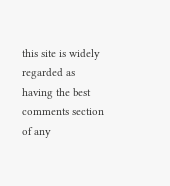this site is widely regarded as having the best comments section of any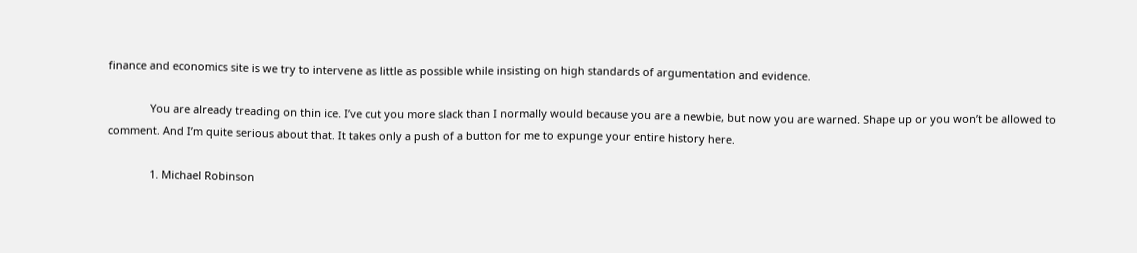finance and economics site is we try to intervene as little as possible while insisting on high standards of argumentation and evidence.

              You are already treading on thin ice. I’ve cut you more slack than I normally would because you are a newbie, but now you are warned. Shape up or you won’t be allowed to comment. And I’m quite serious about that. It takes only a push of a button for me to expunge your entire history here.

              1. Michael Robinson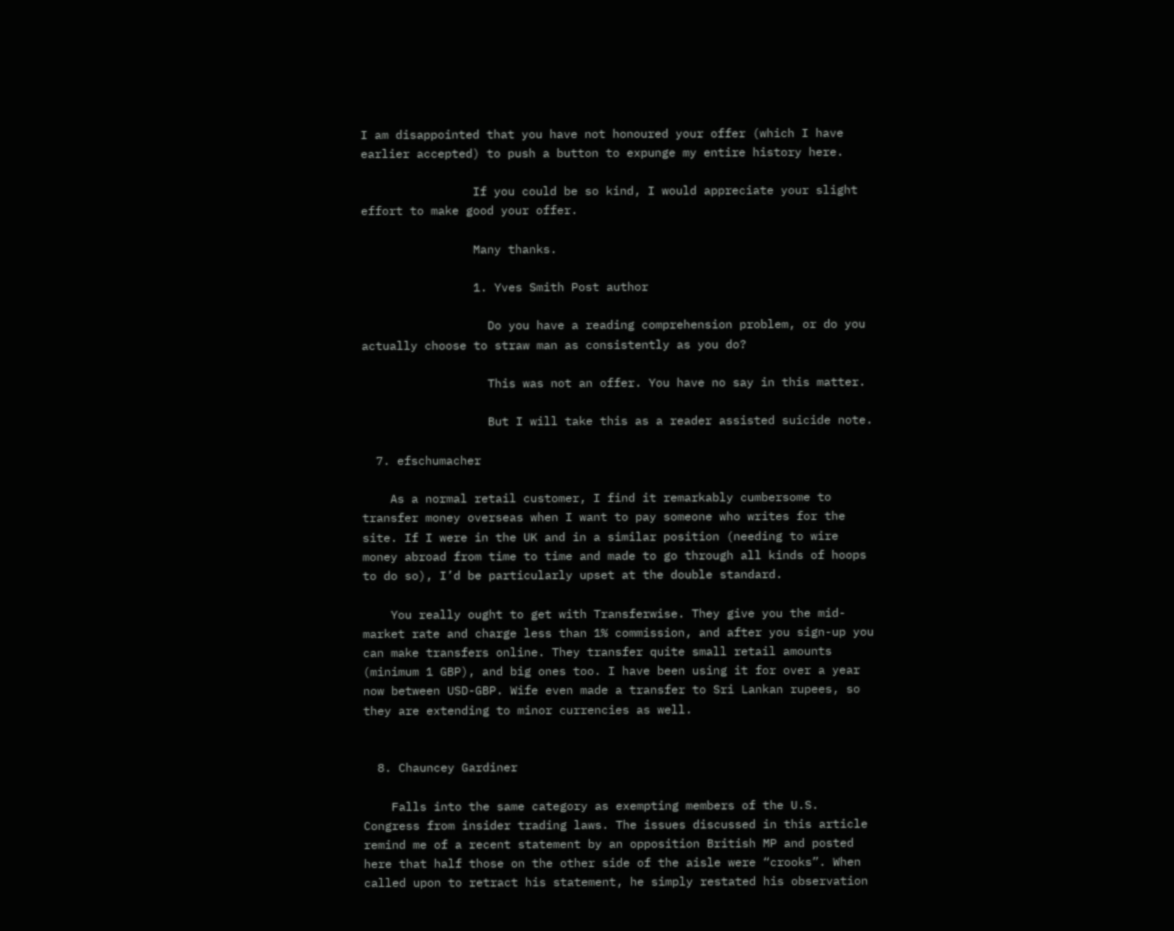I am disappointed that you have not honoured your offer (which I have earlier accepted) to push a button to expunge my entire history here.

                If you could be so kind, I would appreciate your slight effort to make good your offer.

                Many thanks.

                1. Yves Smith Post author

                  Do you have a reading comprehension problem, or do you actually choose to straw man as consistently as you do?

                  This was not an offer. You have no say in this matter.

                  But I will take this as a reader assisted suicide note.

  7. efschumacher

    As a normal retail customer, I find it remarkably cumbersome to transfer money overseas when I want to pay someone who writes for the site. If I were in the UK and in a similar position (needing to wire money abroad from time to time and made to go through all kinds of hoops to do so), I’d be particularly upset at the double standard.

    You really ought to get with Transferwise. They give you the mid-market rate and charge less than 1% commission, and after you sign-up you can make transfers online. They transfer quite small retail amounts (minimum 1 GBP), and big ones too. I have been using it for over a year now between USD-GBP. Wife even made a transfer to Sri Lankan rupees, so they are extending to minor currencies as well.


  8. Chauncey Gardiner

    Falls into the same category as exempting members of the U.S. Congress from insider trading laws. The issues discussed in this article remind me of a recent statement by an opposition British MP and posted here that half those on the other side of the aisle were “crooks”. When called upon to retract his statement, he simply restated his observation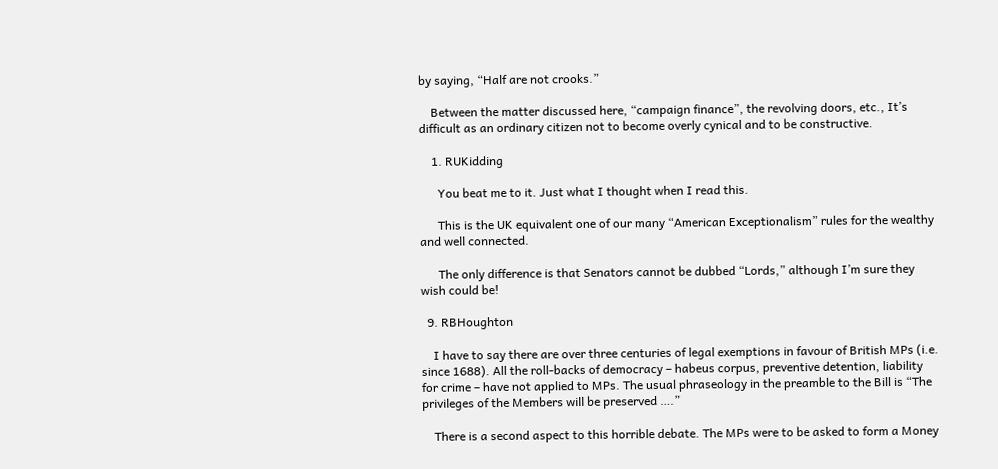by saying, “Half are not crooks.”

    Between the matter discussed here, “campaign finance”, the revolving doors, etc., It’s difficult as an ordinary citizen not to become overly cynical and to be constructive.

    1. RUKidding

      You beat me to it. Just what I thought when I read this.

      This is the UK equivalent one of our many “American Exceptionalism” rules for the wealthy and well connected.

      The only difference is that Senators cannot be dubbed “Lords,” although I’m sure they wish could be!

  9. RBHoughton

    I have to say there are over three centuries of legal exemptions in favour of British MPs (i.e. since 1688). All the roll-backs of democracy – habeus corpus, preventive detention, liability for crime – have not applied to MPs. The usual phraseology in the preamble to the Bill is “The privileges of the Members will be preserved ….”

    There is a second aspect to this horrible debate. The MPs were to be asked to form a Money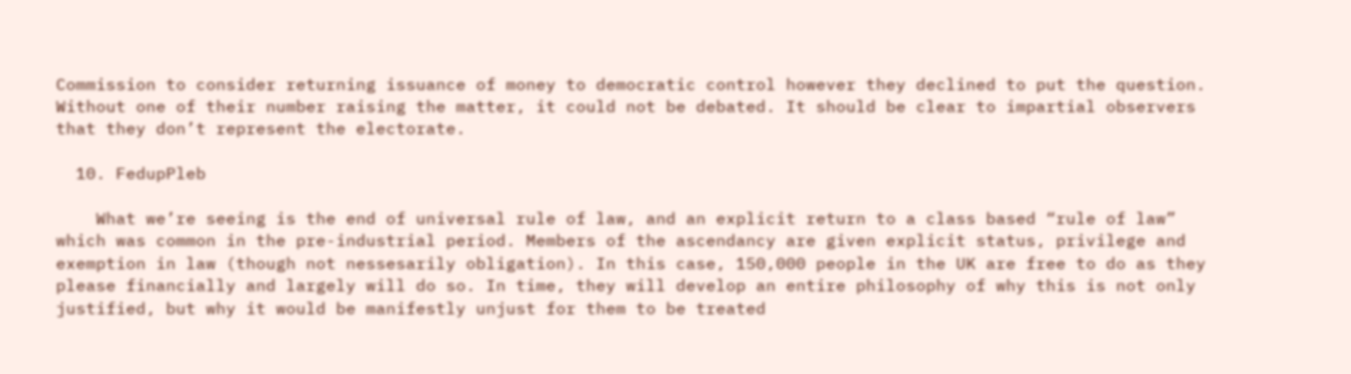Commission to consider returning issuance of money to democratic control however they declined to put the question. Without one of their number raising the matter, it could not be debated. It should be clear to impartial observers that they don’t represent the electorate.

  10. FedupPleb

    What we’re seeing is the end of universal rule of law, and an explicit return to a class based “rule of law” which was common in the pre-industrial period. Members of the ascendancy are given explicit status, privilege and exemption in law (though not nessesarily obligation). In this case, 150,000 people in the UK are free to do as they please financially and largely will do so. In time, they will develop an entire philosophy of why this is not only justified, but why it would be manifestly unjust for them to be treated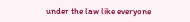under the law like everyone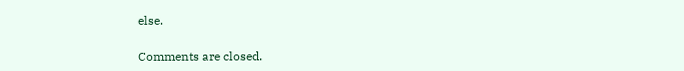else.

Comments are closed.